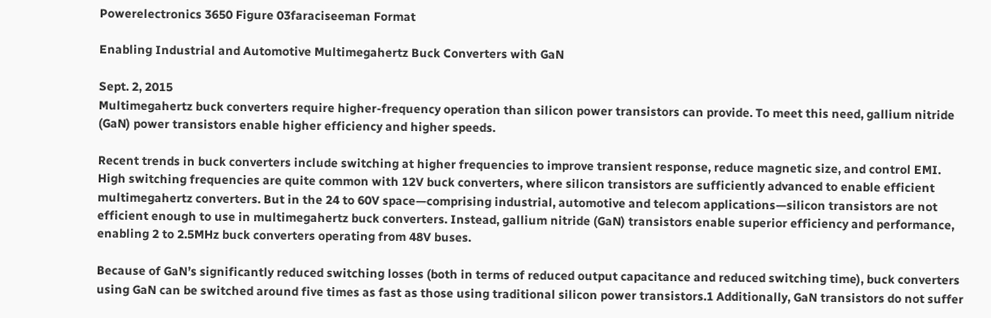Powerelectronics 3650 Figure 03faraciseeman Format

Enabling Industrial and Automotive Multimegahertz Buck Converters with GaN

Sept. 2, 2015
Multimegahertz buck converters require higher-frequency operation than silicon power transistors can provide. To meet this need, gallium nitride (GaN) power transistors enable higher efficiency and higher speeds.

Recent trends in buck converters include switching at higher frequencies to improve transient response, reduce magnetic size, and control EMI. High switching frequencies are quite common with 12V buck converters, where silicon transistors are sufficiently advanced to enable efficient multimegahertz converters. But in the 24 to 60V space—comprising industrial, automotive and telecom applications—silicon transistors are not efficient enough to use in multimegahertz buck converters. Instead, gallium nitride (GaN) transistors enable superior efficiency and performance, enabling 2 to 2.5MHz buck converters operating from 48V buses.

Because of GaN’s significantly reduced switching losses (both in terms of reduced output capacitance and reduced switching time), buck converters using GaN can be switched around five times as fast as those using traditional silicon power transistors.1 Additionally, GaN transistors do not suffer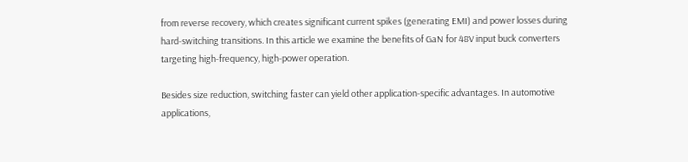from reverse recovery, which creates significant current spikes (generating EMI) and power losses during hard-switching transitions. In this article we examine the benefits of GaN for 48V input buck converters targeting high-frequency, high-power operation.

Besides size reduction, switching faster can yield other application-specific advantages. In automotive applications,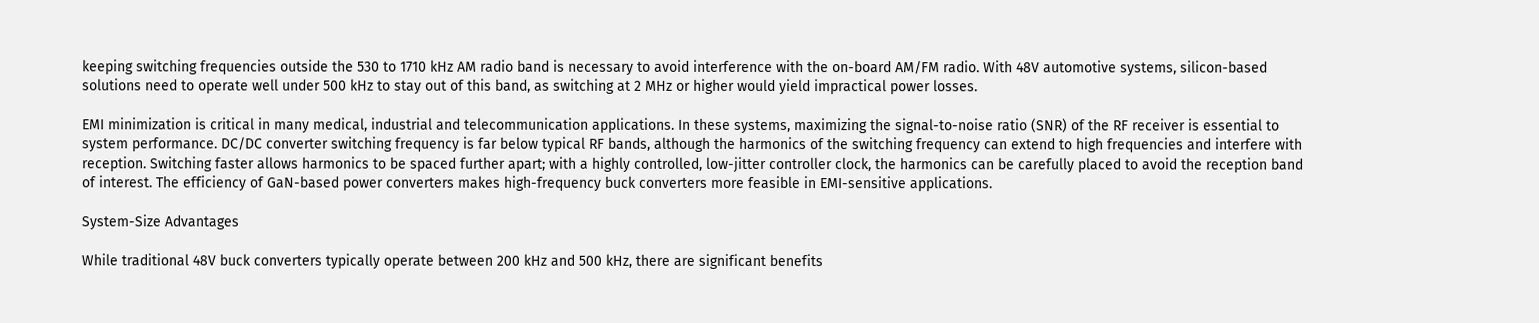keeping switching frequencies outside the 530 to 1710 kHz AM radio band is necessary to avoid interference with the on-board AM/FM radio. With 48V automotive systems, silicon-based solutions need to operate well under 500 kHz to stay out of this band, as switching at 2 MHz or higher would yield impractical power losses.

EMI minimization is critical in many medical, industrial and telecommunication applications. In these systems, maximizing the signal-to-noise ratio (SNR) of the RF receiver is essential to system performance. DC/DC converter switching frequency is far below typical RF bands, although the harmonics of the switching frequency can extend to high frequencies and interfere with reception. Switching faster allows harmonics to be spaced further apart; with a highly controlled, low-jitter controller clock, the harmonics can be carefully placed to avoid the reception band of interest. The efficiency of GaN-based power converters makes high-frequency buck converters more feasible in EMI-sensitive applications.

System-Size Advantages

While traditional 48V buck converters typically operate between 200 kHz and 500 kHz, there are significant benefits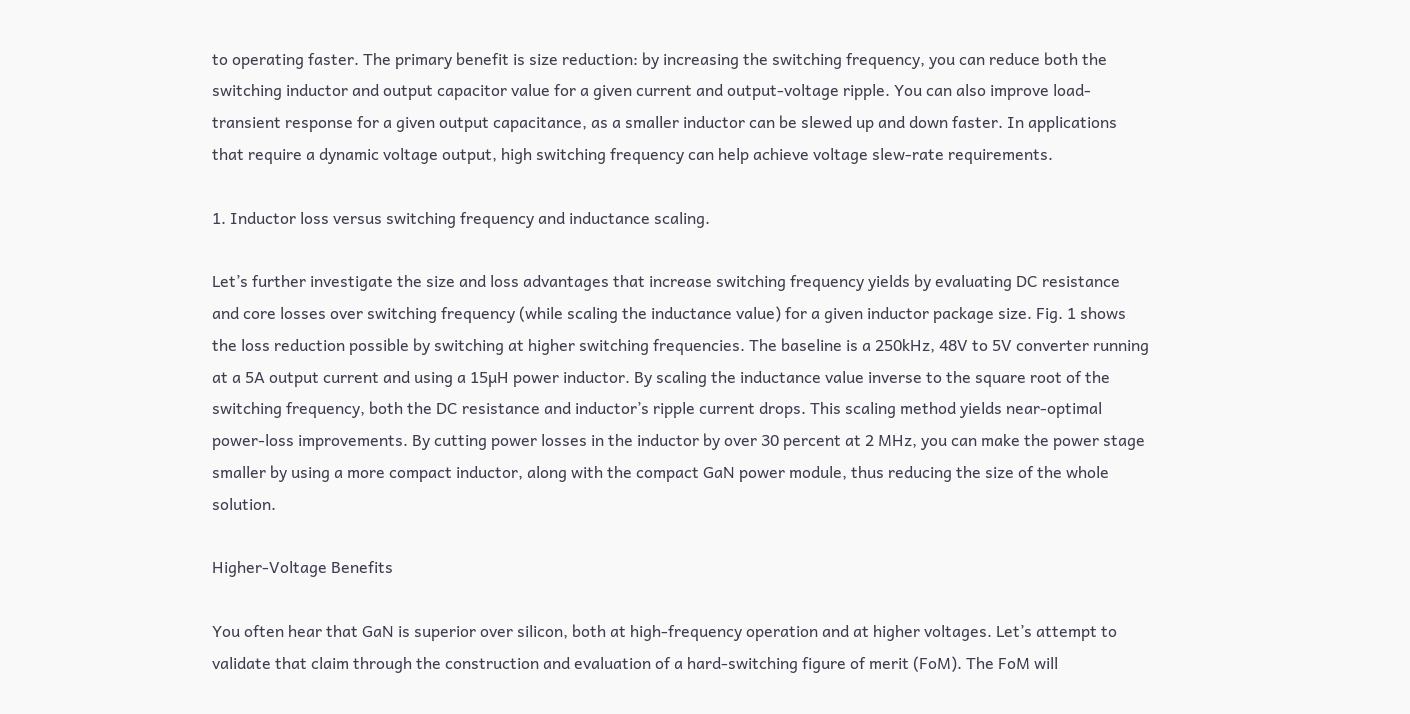to operating faster. The primary benefit is size reduction: by increasing the switching frequency, you can reduce both the switching inductor and output capacitor value for a given current and output-voltage ripple. You can also improve load-transient response for a given output capacitance, as a smaller inductor can be slewed up and down faster. In applications that require a dynamic voltage output, high switching frequency can help achieve voltage slew-rate requirements.

1. Inductor loss versus switching frequency and inductance scaling.

Let’s further investigate the size and loss advantages that increase switching frequency yields by evaluating DC resistance and core losses over switching frequency (while scaling the inductance value) for a given inductor package size. Fig. 1 shows the loss reduction possible by switching at higher switching frequencies. The baseline is a 250kHz, 48V to 5V converter running at a 5A output current and using a 15µH power inductor. By scaling the inductance value inverse to the square root of the switching frequency, both the DC resistance and inductor’s ripple current drops. This scaling method yields near-optimal power-loss improvements. By cutting power losses in the inductor by over 30 percent at 2 MHz, you can make the power stage smaller by using a more compact inductor, along with the compact GaN power module, thus reducing the size of the whole solution.

Higher-Voltage Benefits

You often hear that GaN is superior over silicon, both at high-frequency operation and at higher voltages. Let’s attempt to validate that claim through the construction and evaluation of a hard-switching figure of merit (FoM). The FoM will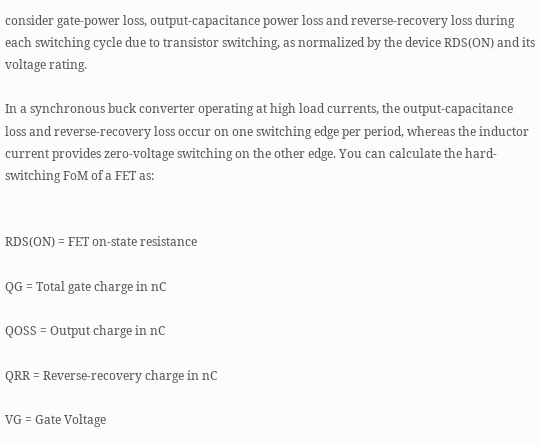consider gate-power loss, output-capacitance power loss and reverse-recovery loss during each switching cycle due to transistor switching, as normalized by the device RDS(ON) and its voltage rating.

In a synchronous buck converter operating at high load currents, the output-capacitance loss and reverse-recovery loss occur on one switching edge per period, whereas the inductor current provides zero-voltage switching on the other edge. You can calculate the hard-switching FoM of a FET as:


RDS(ON) = FET on-state resistance

QG = Total gate charge in nC

QOSS = Output charge in nC

QRR = Reverse-recovery charge in nC

VG = Gate Voltage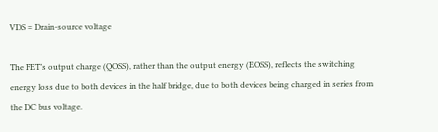VDS = Drain-source voltage

The FET’s output charge (QOSS), rather than the output energy (EOSS), reflects the switching energy loss due to both devices in the half bridge, due to both devices being charged in series from the DC bus voltage.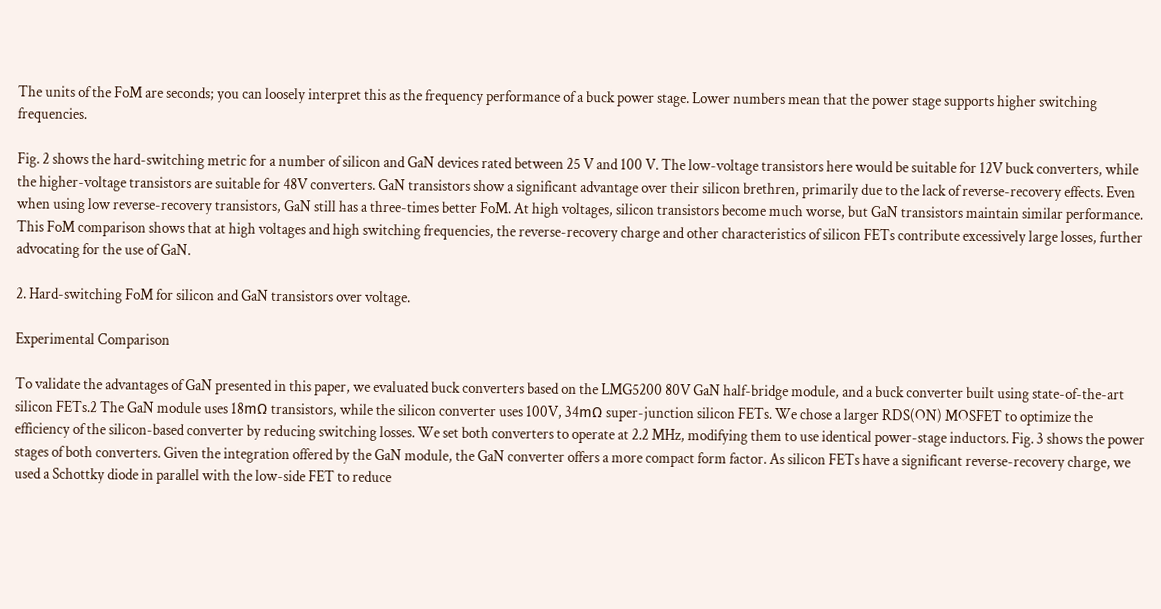The units of the FoM are seconds; you can loosely interpret this as the frequency performance of a buck power stage. Lower numbers mean that the power stage supports higher switching frequencies.

Fig. 2 shows the hard-switching metric for a number of silicon and GaN devices rated between 25 V and 100 V. The low-voltage transistors here would be suitable for 12V buck converters, while the higher-voltage transistors are suitable for 48V converters. GaN transistors show a significant advantage over their silicon brethren, primarily due to the lack of reverse-recovery effects. Even when using low reverse-recovery transistors, GaN still has a three-times better FoM. At high voltages, silicon transistors become much worse, but GaN transistors maintain similar performance. This FoM comparison shows that at high voltages and high switching frequencies, the reverse-recovery charge and other characteristics of silicon FETs contribute excessively large losses, further advocating for the use of GaN.

2. Hard-switching FoM for silicon and GaN transistors over voltage.

Experimental Comparison

To validate the advantages of GaN presented in this paper, we evaluated buck converters based on the LMG5200 80V GaN half-bridge module, and a buck converter built using state-of-the-art silicon FETs.2 The GaN module uses 18mΩ transistors, while the silicon converter uses 100V, 34mΩ super-junction silicon FETs. We chose a larger RDS(ON) MOSFET to optimize the efficiency of the silicon-based converter by reducing switching losses. We set both converters to operate at 2.2 MHz, modifying them to use identical power-stage inductors. Fig. 3 shows the power stages of both converters. Given the integration offered by the GaN module, the GaN converter offers a more compact form factor. As silicon FETs have a significant reverse-recovery charge, we used a Schottky diode in parallel with the low-side FET to reduce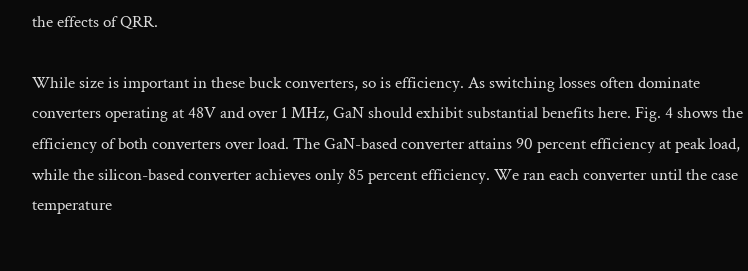the effects of QRR.

While size is important in these buck converters, so is efficiency. As switching losses often dominate converters operating at 48V and over 1 MHz, GaN should exhibit substantial benefits here. Fig. 4 shows the efficiency of both converters over load. The GaN-based converter attains 90 percent efficiency at peak load, while the silicon-based converter achieves only 85 percent efficiency. We ran each converter until the case temperature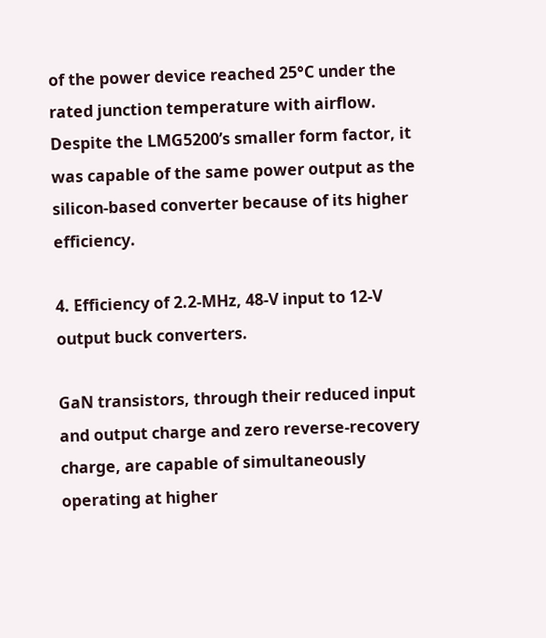of the power device reached 25°C under the rated junction temperature with airflow. Despite the LMG5200’s smaller form factor, it was capable of the same power output as the silicon-based converter because of its higher efficiency.

4. Efficiency of 2.2-MHz, 48-V input to 12-V output buck converters.

GaN transistors, through their reduced input and output charge and zero reverse-recovery charge, are capable of simultaneously operating at higher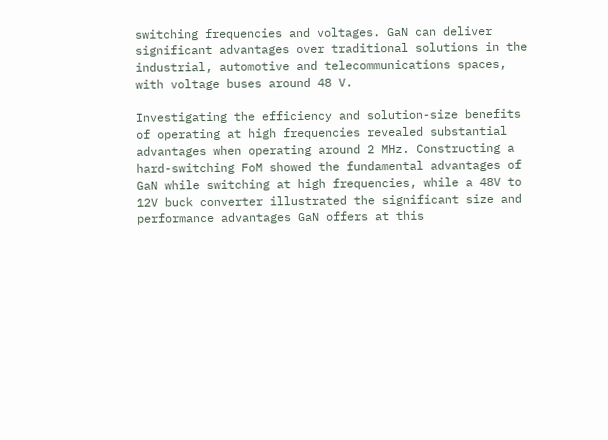switching frequencies and voltages. GaN can deliver significant advantages over traditional solutions in the industrial, automotive and telecommunications spaces, with voltage buses around 48 V.

Investigating the efficiency and solution-size benefits of operating at high frequencies revealed substantial advantages when operating around 2 MHz. Constructing a hard-switching FoM showed the fundamental advantages of GaN while switching at high frequencies, while a 48V to 12V buck converter illustrated the significant size and performance advantages GaN offers at this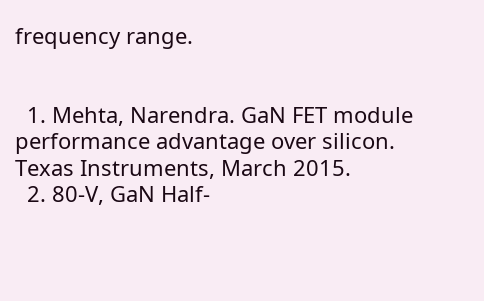frequency range.


  1. Mehta, Narendra. GaN FET module performance advantage over silicon. Texas Instruments, March 2015.
  2. 80-V, GaN Half-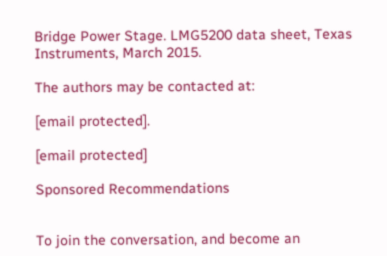Bridge Power Stage. LMG5200 data sheet, Texas Instruments, March 2015.

The authors may be contacted at:

[email protected].

[email protected]

Sponsored Recommendations


To join the conversation, and become an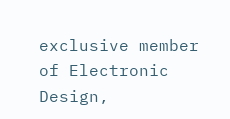exclusive member of Electronic Design,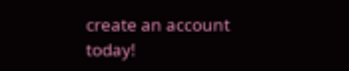create an account today!